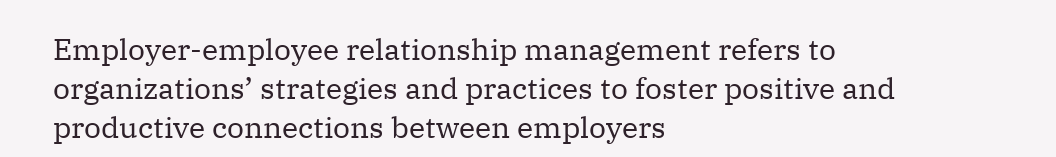Employer-employee relationship management refers to organizations’ strategies and practices to foster positive and productive connections between employers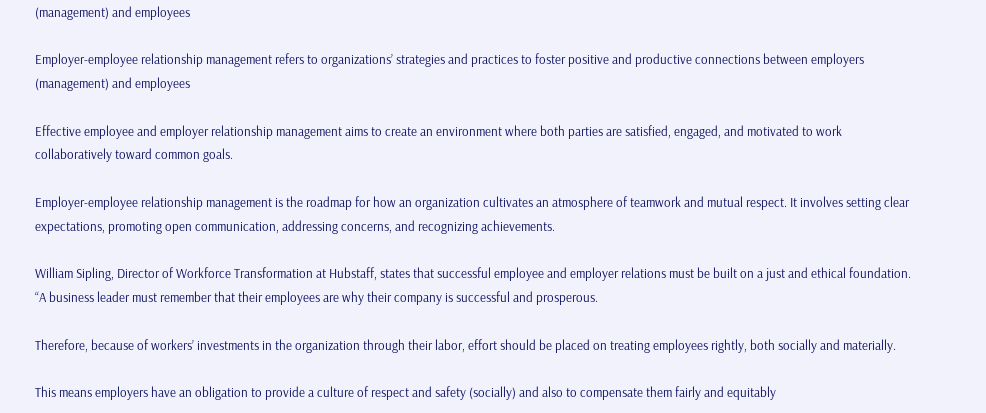(management) and employees

Employer-employee relationship management refers to organizations’ strategies and practices to foster positive and productive connections between employers (management) and employees

Effective employee and employer relationship management aims to create an environment where both parties are satisfied, engaged, and motivated to work collaboratively toward common goals.

Employer-employee relationship management is the roadmap for how an organization cultivates an atmosphere of teamwork and mutual respect. It involves setting clear expectations, promoting open communication, addressing concerns, and recognizing achievements.

William Sipling, Director of Workforce Transformation at Hubstaff, states that successful employee and employer relations must be built on a just and ethical foundation. “A business leader must remember that their employees are why their company is successful and prosperous.

Therefore, because of workers’ investments in the organization through their labor, effort should be placed on treating employees rightly, both socially and materially.

This means employers have an obligation to provide a culture of respect and safety (socially) and also to compensate them fairly and equitably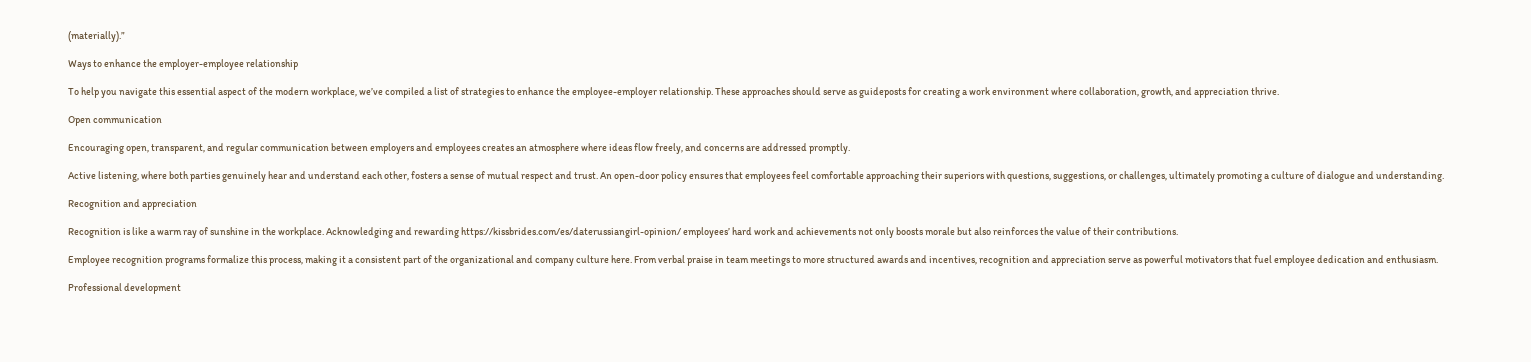(materially).”

Ways to enhance the employer-employee relationship

To help you navigate this essential aspect of the modern workplace, we’ve compiled a list of strategies to enhance the employee-employer relationship. These approaches should serve as guideposts for creating a work environment where collaboration, growth, and appreciation thrive.

Open communication

Encouraging open, transparent, and regular communication between employers and employees creates an atmosphere where ideas flow freely, and concerns are addressed promptly.

Active listening, where both parties genuinely hear and understand each other, fosters a sense of mutual respect and trust. An open-door policy ensures that employees feel comfortable approaching their superiors with questions, suggestions, or challenges, ultimately promoting a culture of dialogue and understanding.

Recognition and appreciation

Recognition is like a warm ray of sunshine in the workplace. Acknowledging and rewarding https://kissbrides.com/es/daterussiangirl-opinion/ employees’ hard work and achievements not only boosts morale but also reinforces the value of their contributions.

Employee recognition programs formalize this process, making it a consistent part of the organizational and company culture here. From verbal praise in team meetings to more structured awards and incentives, recognition and appreciation serve as powerful motivators that fuel employee dedication and enthusiasm.

Professional development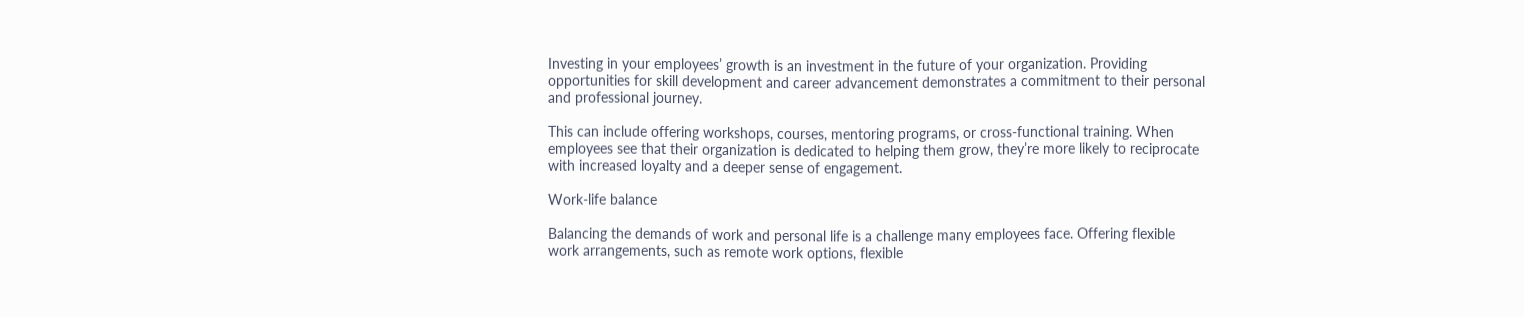Investing in your employees’ growth is an investment in the future of your organization. Providing opportunities for skill development and career advancement demonstrates a commitment to their personal and professional journey.

This can include offering workshops, courses, mentoring programs, or cross-functional training. When employees see that their organization is dedicated to helping them grow, they’re more likely to reciprocate with increased loyalty and a deeper sense of engagement.

Work-life balance

Balancing the demands of work and personal life is a challenge many employees face. Offering flexible work arrangements, such as remote work options, flexible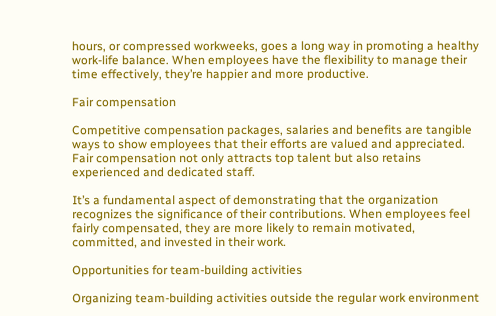hours, or compressed workweeks, goes a long way in promoting a healthy work-life balance. When employees have the flexibility to manage their time effectively, they’re happier and more productive.

Fair compensation

Competitive compensation packages, salaries and benefits are tangible ways to show employees that their efforts are valued and appreciated. Fair compensation not only attracts top talent but also retains experienced and dedicated staff.

It’s a fundamental aspect of demonstrating that the organization recognizes the significance of their contributions. When employees feel fairly compensated, they are more likely to remain motivated, committed, and invested in their work.

Opportunities for team-building activities

Organizing team-building activities outside the regular work environment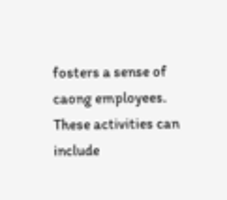fosters a sense of caong employees. These activities can include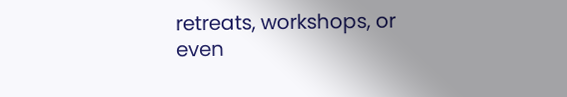retreats, workshops, or even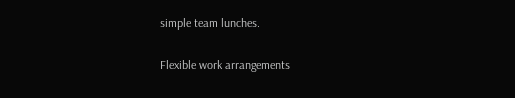simple team lunches.

Flexible work arrangements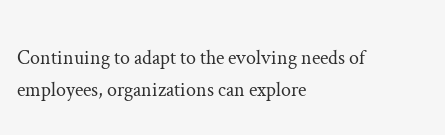Continuing to adapt to the evolving needs of employees, organizations can explore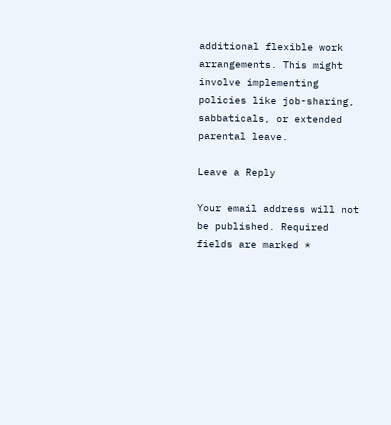additional flexible work arrangements. This might involve implementing policies like job-sharing, sabbaticals, or extended parental leave.

Leave a Reply

Your email address will not be published. Required fields are marked *